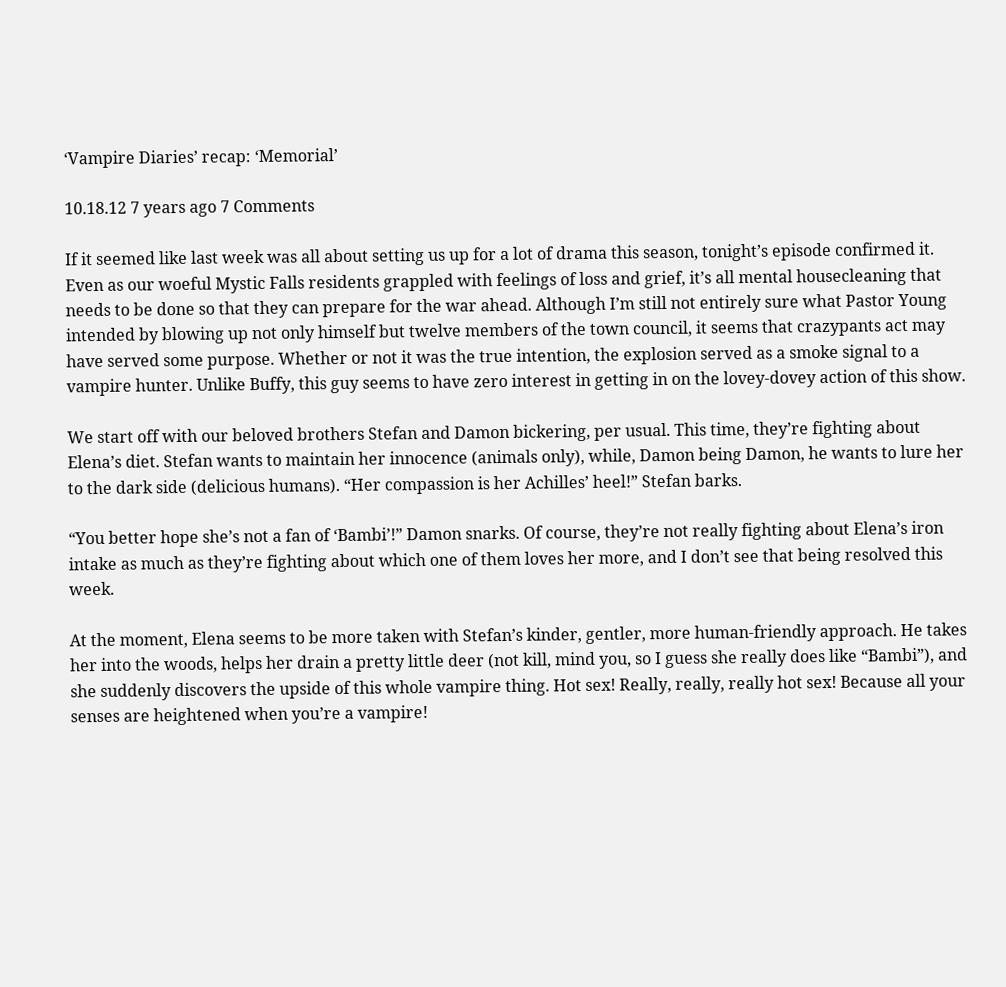‘Vampire Diaries’ recap: ‘Memorial’

10.18.12 7 years ago 7 Comments

If it seemed like last week was all about setting us up for a lot of drama this season, tonight’s episode confirmed it. Even as our woeful Mystic Falls residents grappled with feelings of loss and grief, it’s all mental housecleaning that needs to be done so that they can prepare for the war ahead. Although I’m still not entirely sure what Pastor Young intended by blowing up not only himself but twelve members of the town council, it seems that crazypants act may have served some purpose. Whether or not it was the true intention, the explosion served as a smoke signal to a vampire hunter. Unlike Buffy, this guy seems to have zero interest in getting in on the lovey-dovey action of this show.

We start off with our beloved brothers Stefan and Damon bickering, per usual. This time, they’re fighting about Elena’s diet. Stefan wants to maintain her innocence (animals only), while, Damon being Damon, he wants to lure her to the dark side (delicious humans). “Her compassion is her Achilles’ heel!” Stefan barks.

“You better hope she’s not a fan of ‘Bambi’!” Damon snarks. Of course, they’re not really fighting about Elena’s iron intake as much as they’re fighting about which one of them loves her more, and I don’t see that being resolved this week.

At the moment, Elena seems to be more taken with Stefan’s kinder, gentler, more human-friendly approach. He takes her into the woods, helps her drain a pretty little deer (not kill, mind you, so I guess she really does like “Bambi”), and she suddenly discovers the upside of this whole vampire thing. Hot sex! Really, really, really hot sex! Because all your senses are heightened when you’re a vampire!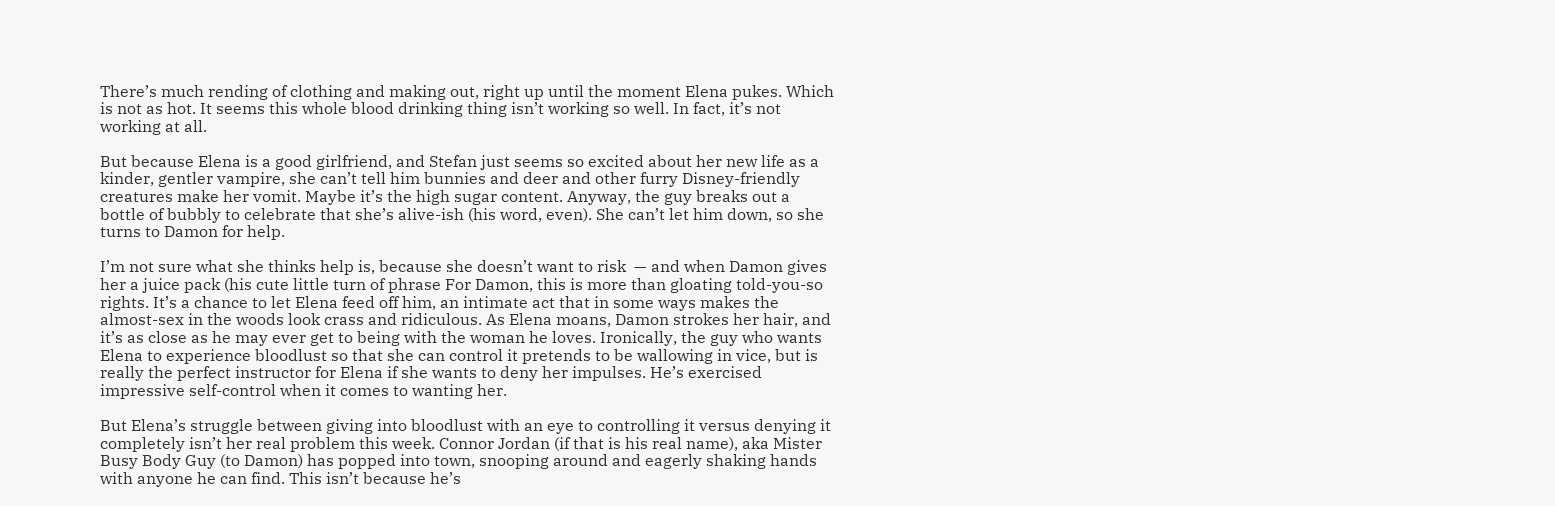There’s much rending of clothing and making out, right up until the moment Elena pukes. Which is not as hot. It seems this whole blood drinking thing isn’t working so well. In fact, it’s not working at all.

But because Elena is a good girlfriend, and Stefan just seems so excited about her new life as a kinder, gentler vampire, she can’t tell him bunnies and deer and other furry Disney-friendly creatures make her vomit. Maybe it’s the high sugar content. Anyway, the guy breaks out a bottle of bubbly to celebrate that she’s alive-ish (his word, even). She can’t let him down, so she turns to Damon for help.

I’m not sure what she thinks help is, because she doesn’t want to risk  — and when Damon gives her a juice pack (his cute little turn of phrase For Damon, this is more than gloating told-you-so rights. It’s a chance to let Elena feed off him, an intimate act that in some ways makes the almost-sex in the woods look crass and ridiculous. As Elena moans, Damon strokes her hair, and it’s as close as he may ever get to being with the woman he loves. Ironically, the guy who wants Elena to experience bloodlust so that she can control it pretends to be wallowing in vice, but is really the perfect instructor for Elena if she wants to deny her impulses. He’s exercised impressive self-control when it comes to wanting her.

But Elena’s struggle between giving into bloodlust with an eye to controlling it versus denying it completely isn’t her real problem this week. Connor Jordan (if that is his real name), aka Mister Busy Body Guy (to Damon) has popped into town, snooping around and eagerly shaking hands with anyone he can find. This isn’t because he’s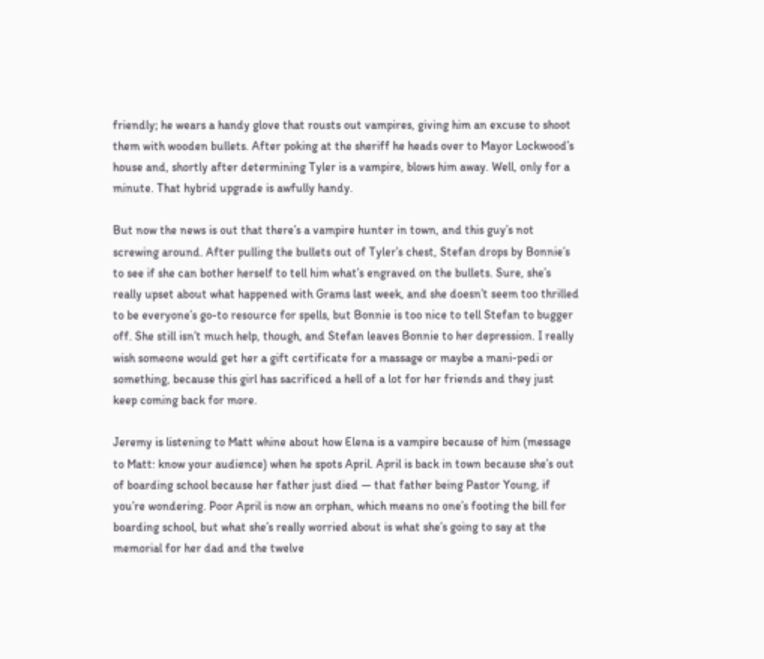friendly; he wears a handy glove that rousts out vampires, giving him an excuse to shoot them with wooden bullets. After poking at the sheriff he heads over to Mayor Lockwood’s house and, shortly after determining Tyler is a vampire, blows him away. Well, only for a minute. That hybrid upgrade is awfully handy.

But now the news is out that there’s a vampire hunter in town, and this guy’s not screwing around. After pulling the bullets out of Tyler’s chest, Stefan drops by Bonnie’s to see if she can bother herself to tell him what’s engraved on the bullets. Sure, she’s really upset about what happened with Grams last week, and she doesn’t seem too thrilled to be everyone’s go-to resource for spells, but Bonnie is too nice to tell Stefan to bugger off. She still isn’t much help, though, and Stefan leaves Bonnie to her depression. I really wish someone would get her a gift certificate for a massage or maybe a mani-pedi or something, because this girl has sacrificed a hell of a lot for her friends and they just keep coming back for more.

Jeremy is listening to Matt whine about how Elena is a vampire because of him (message to Matt: know your audience) when he spots April. April is back in town because she’s out of boarding school because her father just died — that father being Pastor Young, if you’re wondering. Poor April is now an orphan, which means no one’s footing the bill for boarding school, but what she’s really worried about is what she’s going to say at the memorial for her dad and the twelve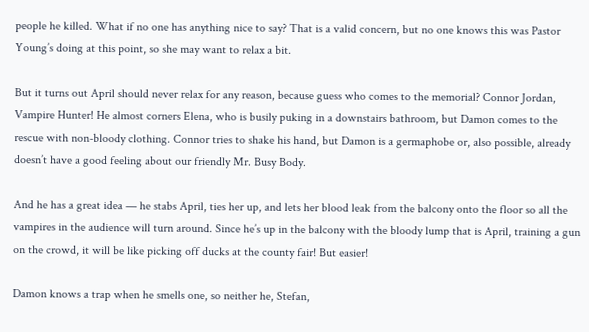people he killed. What if no one has anything nice to say? That is a valid concern, but no one knows this was Pastor Young’s doing at this point, so she may want to relax a bit.

But it turns out April should never relax for any reason, because guess who comes to the memorial? Connor Jordan, Vampire Hunter! He almost corners Elena, who is busily puking in a downstairs bathroom, but Damon comes to the rescue with non-bloody clothing. Connor tries to shake his hand, but Damon is a germaphobe or, also possible, already doesn’t have a good feeling about our friendly Mr. Busy Body.

And he has a great idea — he stabs April, ties her up, and lets her blood leak from the balcony onto the floor so all the vampires in the audience will turn around. Since he’s up in the balcony with the bloody lump that is April, training a gun on the crowd, it will be like picking off ducks at the county fair! But easier!

Damon knows a trap when he smells one, so neither he, Stefan,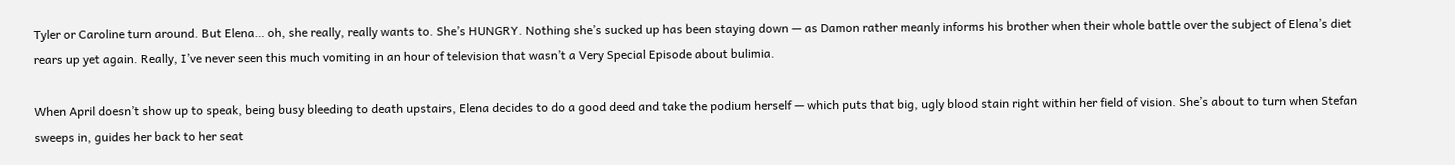Tyler or Caroline turn around. But Elena… oh, she really, really wants to. She’s HUNGRY. Nothing she’s sucked up has been staying down — as Damon rather meanly informs his brother when their whole battle over the subject of Elena’s diet rears up yet again. Really, I’ve never seen this much vomiting in an hour of television that wasn’t a Very Special Episode about bulimia.

When April doesn’t show up to speak, being busy bleeding to death upstairs, Elena decides to do a good deed and take the podium herself — which puts that big, ugly blood stain right within her field of vision. She’s about to turn when Stefan sweeps in, guides her back to her seat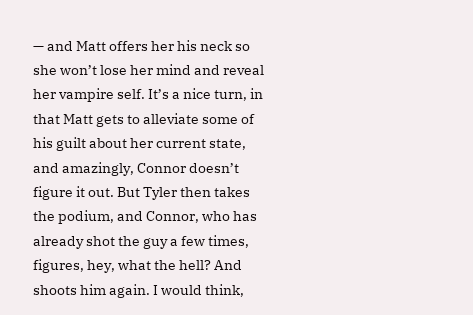— and Matt offers her his neck so she won’t lose her mind and reveal her vampire self. It’s a nice turn, in that Matt gets to alleviate some of his guilt about her current state, and amazingly, Connor doesn’t figure it out. But Tyler then takes the podium, and Connor, who has already shot the guy a few times, figures, hey, what the hell? And shoots him again. I would think,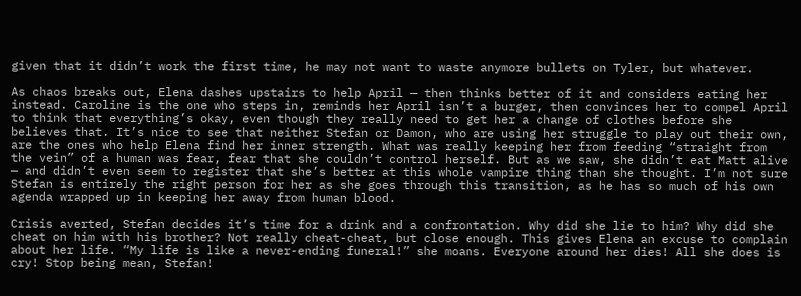given that it didn’t work the first time, he may not want to waste anymore bullets on Tyler, but whatever.

As chaos breaks out, Elena dashes upstairs to help April — then thinks better of it and considers eating her instead. Caroline is the one who steps in, reminds her April isn’t a burger, then convinces her to compel April to think that everything’s okay, even though they really need to get her a change of clothes before she believes that. It’s nice to see that neither Stefan or Damon, who are using her struggle to play out their own, are the ones who help Elena find her inner strength. What was really keeping her from feeding “straight from the vein” of a human was fear, fear that she couldn’t control herself. But as we saw, she didn’t eat Matt alive — and didn’t even seem to register that she’s better at this whole vampire thing than she thought. I’m not sure Stefan is entirely the right person for her as she goes through this transition, as he has so much of his own agenda wrapped up in keeping her away from human blood.

Crisis averted, Stefan decides it’s time for a drink and a confrontation. Why did she lie to him? Why did she cheat on him with his brother? Not really cheat-cheat, but close enough. This gives Elena an excuse to complain about her life. “My life is like a never-ending funeral!” she moans. Everyone around her dies! All she does is cry! Stop being mean, Stefan!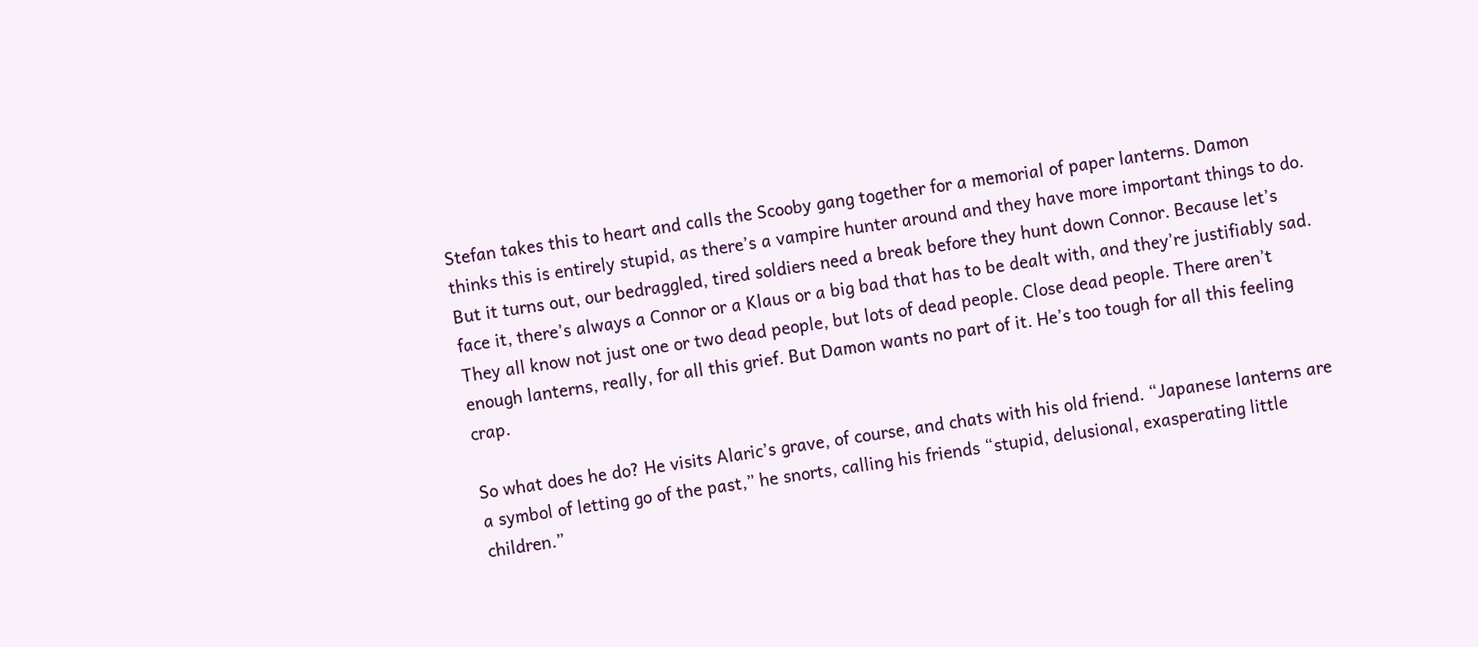Stefan takes this to heart and calls the Scooby gang together for a memorial of paper lanterns. Damon thinks this is entirely stupid, as there’s a vampire hunter around and they have more important things to do. But it turns out, our bedraggled, tired soldiers need a break before they hunt down Connor. Because let’s face it, there’s always a Connor or a Klaus or a big bad that has to be dealt with, and they’re justifiably sad. They all know not just one or two dead people, but lots of dead people. Close dead people. There aren’t enough lanterns, really, for all this grief. But Damon wants no part of it. He’s too tough for all this feeling crap.

So what does he do? He visits Alaric’s grave, of course, and chats with his old friend. “Japanese lanterns are a symbol of letting go of the past,” he snorts, calling his friends “stupid, delusional, exasperating little children.”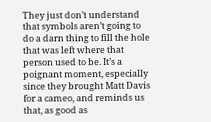They just don’t understand that symbols aren’t going to do a darn thing to fill the hole that was left where that person used to be. It’s a poignant moment, especially since they brought Matt Davis for a cameo, and reminds us that, as good as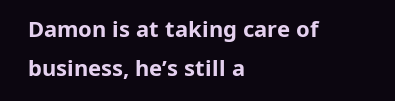Damon is at taking care of business, he’s still a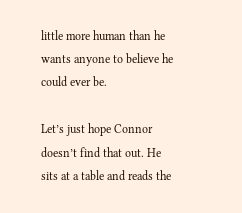little more human than he wants anyone to believe he could ever be.

Let’s just hope Connor doesn’t find that out. He sits at a table and reads the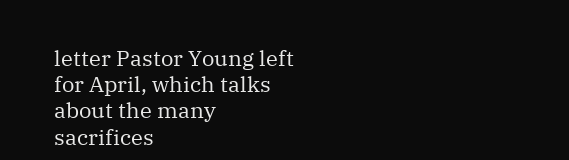letter Pastor Young left for April, which talks about the many sacrifices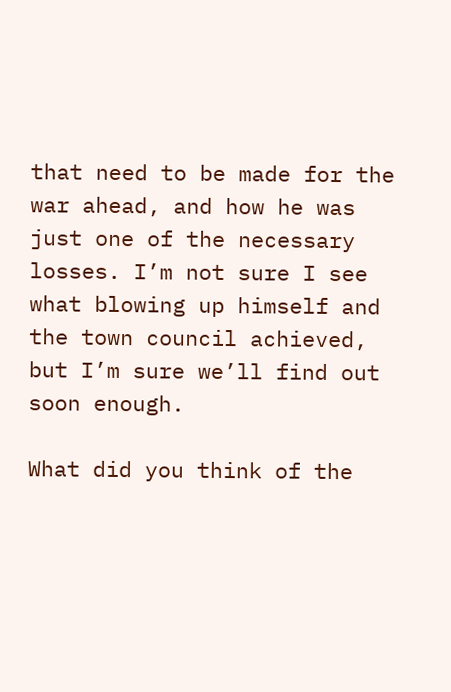that need to be made for the war ahead, and how he was just one of the necessary losses. I’m not sure I see what blowing up himself and the town council achieved, but I’m sure we’ll find out soon enough.

What did you think of the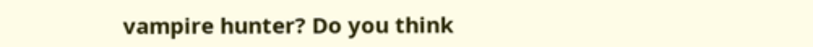vampire hunter? Do you think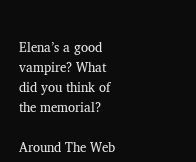Elena’s a good vampire? What did you think of the memorial?

Around The Web